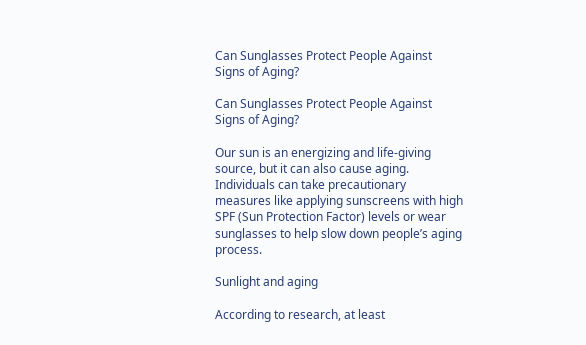Can Sunglasses Protect People Against Signs of Aging?

Can Sunglasses Protect People Against Signs of Aging?

Our sun is an energizing and life-giving source, but it can also cause aging. Individuals can take precautionary measures like applying sunscreens with high SPF (Sun Protection Factor) levels or wear sunglasses to help slow down people’s aging process.

Sunlight and aging

According to research, at least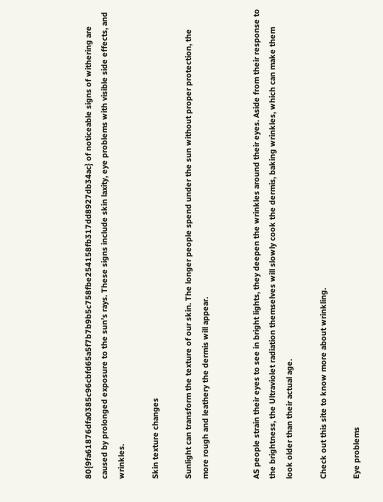80{9fa61876dfa0385c96cbfd65a5f7b7b9b5c758fbe254158fb317dd8927db34ac} of noticeable signs of withering are caused by prolonged exposure to the sun’s rays. These signs include skin laxity, eye problems with visible side effects, and wrinkles.

Skin texture changes

Sunlight can transform the texture of our skin. The longer people spend under the sun without proper protection, the more rough and leathery the dermis will appear.


AS people strain their eyes to see in bright lights, they deepen the wrinkles around their eyes. Aside from their response to the brightness, the Ultraviolet radiation themselves will slowly cook the dermis, baking wrinkles, which can make them look older than their actual age.

Check out this site to know more about wrinkling.

Eye problems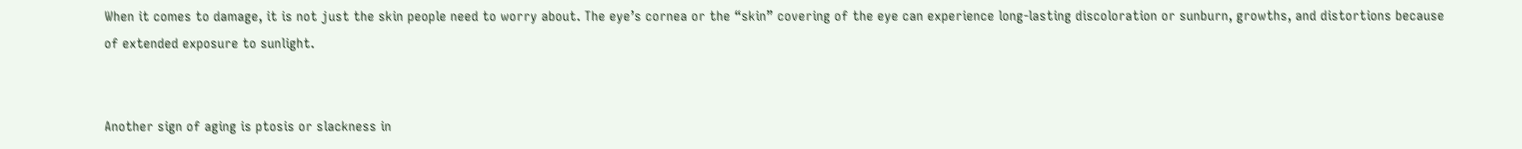When it comes to damage, it is not just the skin people need to worry about. The eye’s cornea or the “skin” covering of the eye can experience long-lasting discoloration or sunburn, growths, and distortions because of extended exposure to sunlight.


Another sign of aging is ptosis or slackness in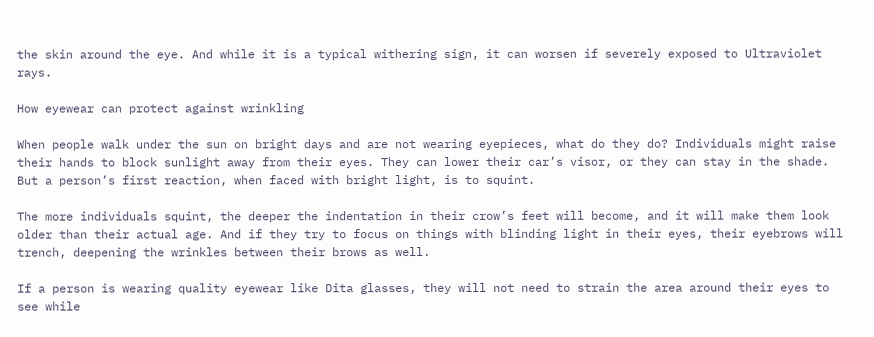the skin around the eye. And while it is a typical withering sign, it can worsen if severely exposed to Ultraviolet rays.

How eyewear can protect against wrinkling

When people walk under the sun on bright days and are not wearing eyepieces, what do they do? Individuals might raise their hands to block sunlight away from their eyes. They can lower their car’s visor, or they can stay in the shade. But a person’s first reaction, when faced with bright light, is to squint.

The more individuals squint, the deeper the indentation in their crow’s feet will become, and it will make them look older than their actual age. And if they try to focus on things with blinding light in their eyes, their eyebrows will trench, deepening the wrinkles between their brows as well.

If a person is wearing quality eyewear like Dita glasses, they will not need to strain the area around their eyes to see while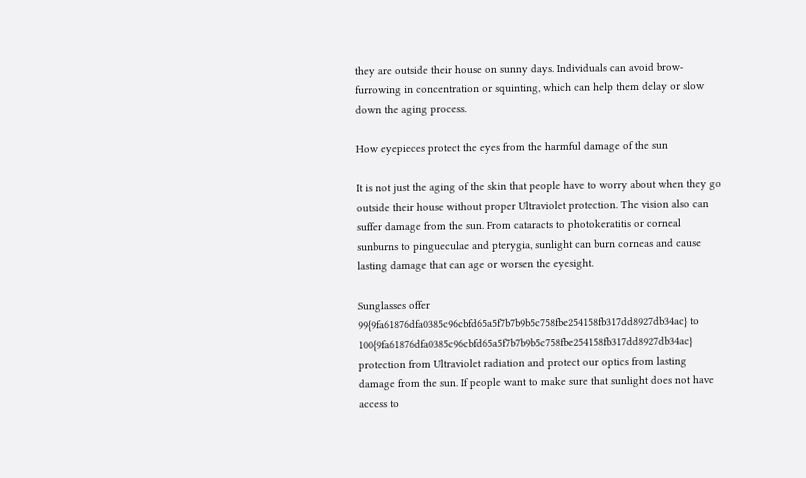they are outside their house on sunny days. Individuals can avoid brow-furrowing in concentration or squinting, which can help them delay or slow down the aging process.

How eyepieces protect the eyes from the harmful damage of the sun

It is not just the aging of the skin that people have to worry about when they go outside their house without proper Ultraviolet protection. The vision also can suffer damage from the sun. From cataracts to photokeratitis or corneal sunburns to pingueculae and pterygia, sunlight can burn corneas and cause lasting damage that can age or worsen the eyesight.

Sunglasses offer 99{9fa61876dfa0385c96cbfd65a5f7b7b9b5c758fbe254158fb317dd8927db34ac} to 100{9fa61876dfa0385c96cbfd65a5f7b7b9b5c758fbe254158fb317dd8927db34ac} protection from Ultraviolet radiation and protect our optics from lasting damage from the sun. If people want to make sure that sunlight does not have access to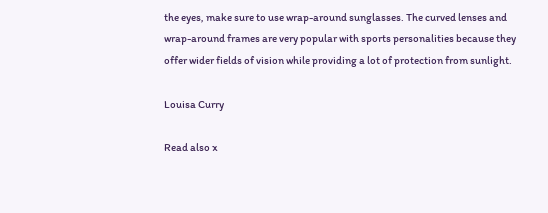the eyes, make sure to use wrap-around sunglasses. The curved lenses and wrap-around frames are very popular with sports personalities because they offer wider fields of vision while providing a lot of protection from sunlight.

Louisa Curry

Read also x